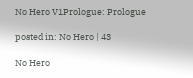No Hero V1Prologue: Prologue

posted in: No Hero | 43

No Hero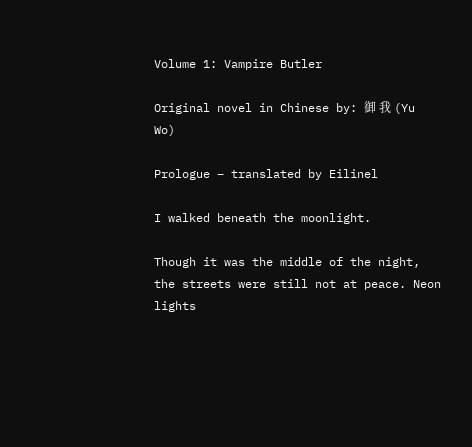Volume 1: Vampire Butler

Original novel in Chinese by: 御 我 (Yu Wo)

Prologue – translated by Eilinel

I walked beneath the moonlight.

Though it was the middle of the night, the streets were still not at peace. Neon lights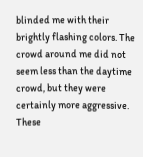blinded me with their brightly flashing colors. The crowd around me did not seem less than the daytime crowd, but they were certainly more aggressive. These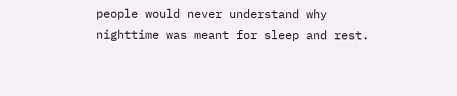people would never understand why nighttime was meant for sleep and rest.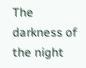The darkness of the night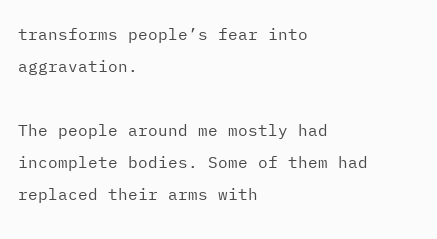transforms people’s fear into aggravation.

The people around me mostly had incomplete bodies. Some of them had replaced their arms with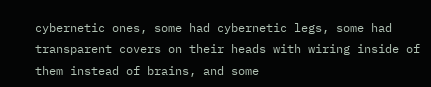cybernetic ones, some had cybernetic legs, some had transparent covers on their heads with wiring inside of them instead of brains, and some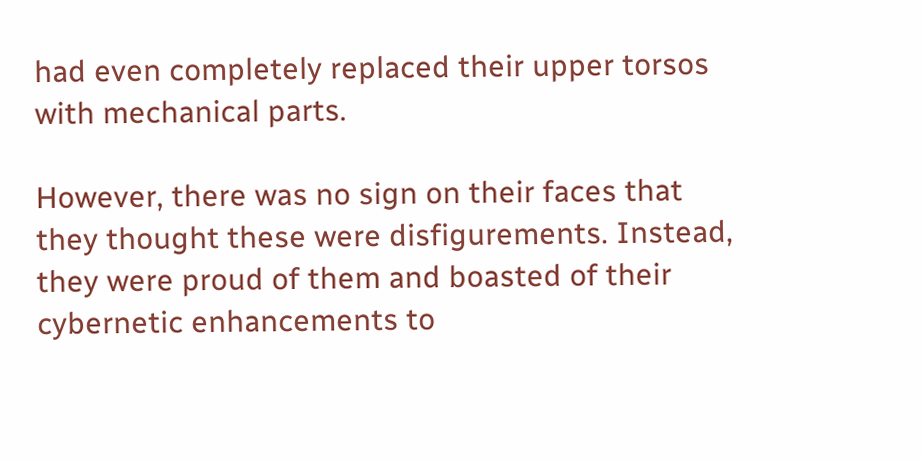had even completely replaced their upper torsos with mechanical parts.

However, there was no sign on their faces that they thought these were disfigurements. Instead, they were proud of them and boasted of their cybernetic enhancements to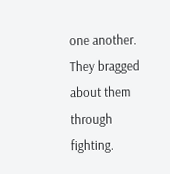one another. They bragged about them through fighting.